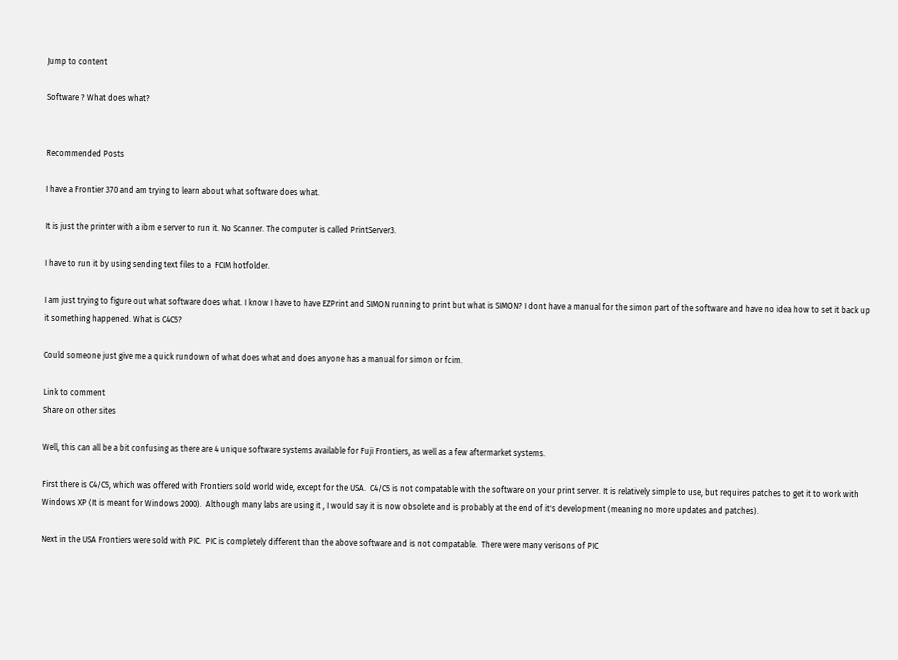Jump to content

Software ? What does what?


Recommended Posts

I have a Frontier 370 and am trying to learn about what software does what.

It is just the printer with a ibm e server to run it. No Scanner. The computer is called PrintServer3.

I have to run it by using sending text files to a  FCIM hotfolder.

I am just trying to figure out what software does what. I know I have to have EZPrint and SIMON running to print but what is SIMON? I dont have a manual for the simon part of the software and have no idea how to set it back up it something happened. What is C4C5?

Could someone just give me a quick rundown of what does what and does anyone has a manual for simon or fcim.

Link to comment
Share on other sites

Well, this can all be a bit confusing as there are 4 unique software systems available for Fuji Frontiers, as well as a few aftermarket systems.

First there is C4/C5, which was offered with Frontiers sold world wide, except for the USA.  C4/C5 is not compatable with the software on your print server. It is relatively simple to use, but requires patches to get it to work with Windows XP (It is meant for Windows 2000).  Although many labs are using it , I would say it is now obsolete and is probably at the end of it's development (meaning no more updates and patches).

Next in the USA Frontiers were sold with PIC.  PIC is completely different than the above software and is not compatable.  There were many verisons of PIC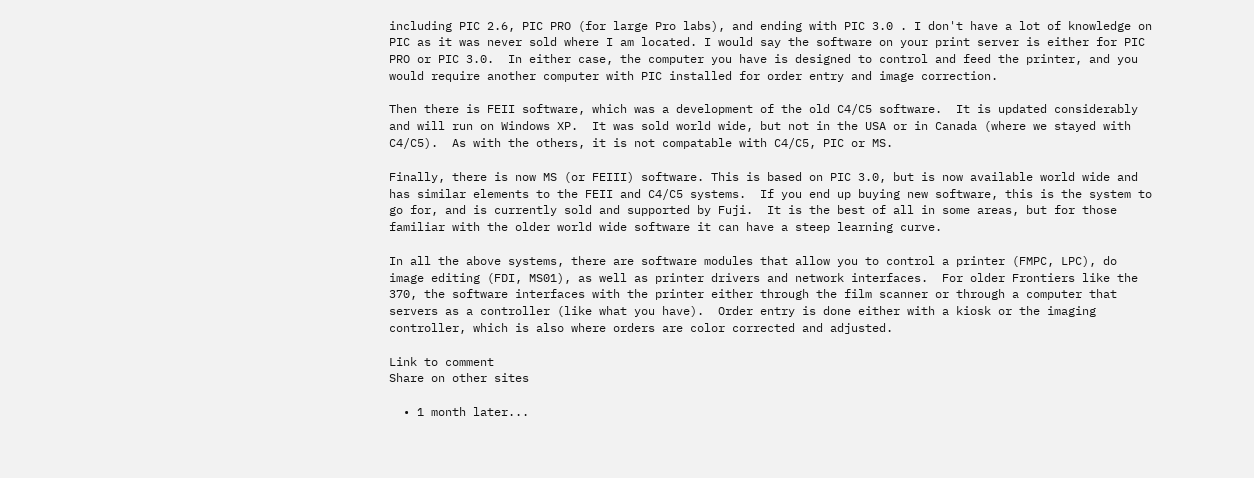including PIC 2.6, PIC PRO (for large Pro labs), and ending with PIC 3.0 . I don't have a lot of knowledge on PIC as it was never sold where I am located. I would say the software on your print server is either for PIC PRO or PIC 3.0.  In either case, the computer you have is designed to control and feed the printer, and you would require another computer with PIC installed for order entry and image correction.

Then there is FEII software, which was a development of the old C4/C5 software.  It is updated considerably and will run on Windows XP.  It was sold world wide, but not in the USA or in Canada (where we stayed with C4/C5).  As with the others, it is not compatable with C4/C5, PIC or MS.

Finally, there is now MS (or FEIII) software. This is based on PIC 3.0, but is now available world wide and has similar elements to the FEII and C4/C5 systems.  If you end up buying new software, this is the system to go for, and is currently sold and supported by Fuji.  It is the best of all in some areas, but for those familiar with the older world wide software it can have a steep learning curve.

In all the above systems, there are software modules that allow you to control a printer (FMPC, LPC), do image editing (FDI, MS01), as well as printer drivers and network interfaces.  For older Frontiers like the 370, the software interfaces with the printer either through the film scanner or through a computer that servers as a controller (like what you have).  Order entry is done either with a kiosk or the imaging controller, which is also where orders are color corrected and adjusted.

Link to comment
Share on other sites

  • 1 month later...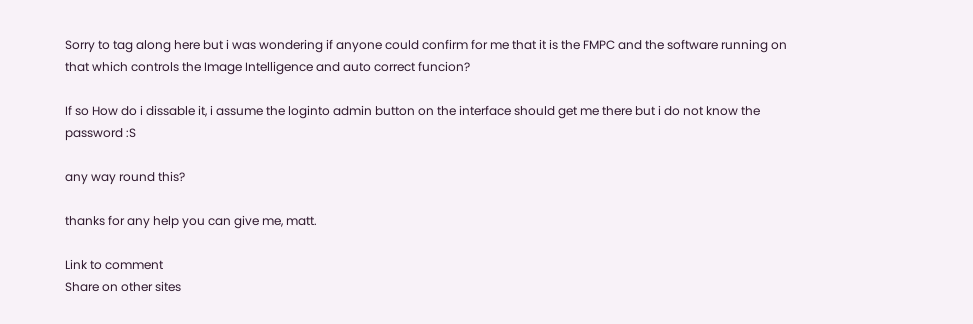Sorry to tag along here but i was wondering if anyone could confirm for me that it is the FMPC and the software running on that which controls the Image Intelligence and auto correct funcion?

If so How do i dissable it, i assume the loginto admin button on the interface should get me there but i do not know the password :S

any way round this?

thanks for any help you can give me, matt.

Link to comment
Share on other sites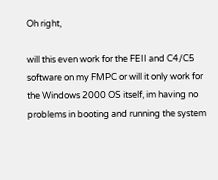Oh right,

will this even work for the FEII and C4/C5  software on my FMPC or will it only work for the Windows 2000 OS itself, im having no problems in booting and running the system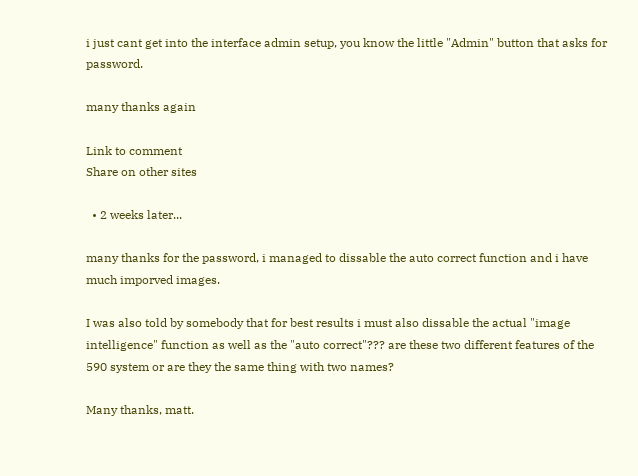i just cant get into the interface admin setup, you know the little "Admin" button that asks for password.

many thanks again

Link to comment
Share on other sites

  • 2 weeks later...

many thanks for the password, i managed to dissable the auto correct function and i have much imporved images.

I was also told by somebody that for best results i must also dissable the actual "image intelligence" function as well as the "auto correct"??? are these two different features of the 590 system or are they the same thing with two names?

Many thanks, matt.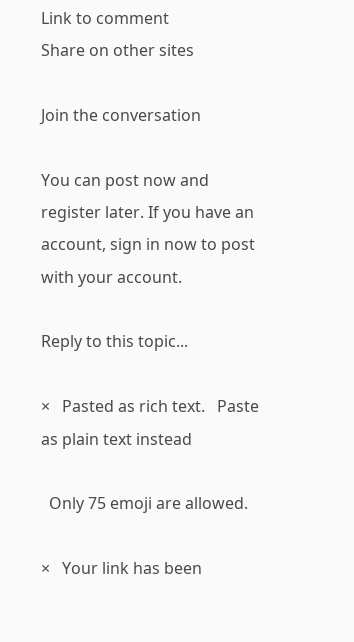Link to comment
Share on other sites

Join the conversation

You can post now and register later. If you have an account, sign in now to post with your account.

Reply to this topic...

×   Pasted as rich text.   Paste as plain text instead

  Only 75 emoji are allowed.

×   Your link has been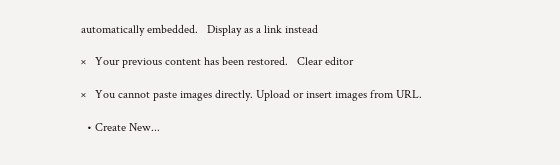automatically embedded.   Display as a link instead

×   Your previous content has been restored.   Clear editor

×   You cannot paste images directly. Upload or insert images from URL.

  • Create New...